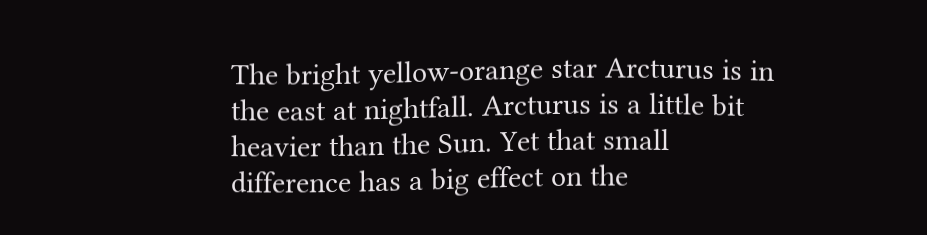The bright yellow-orange star Arcturus is in the east at nightfall. Arcturus is a little bit heavier than the Sun. Yet that small difference has a big effect on the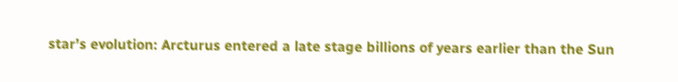star’s evolution: Arcturus entered a late stage billions of years earlier than the Sun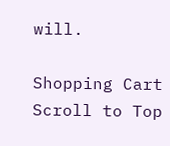will.

Shopping Cart
Scroll to Top